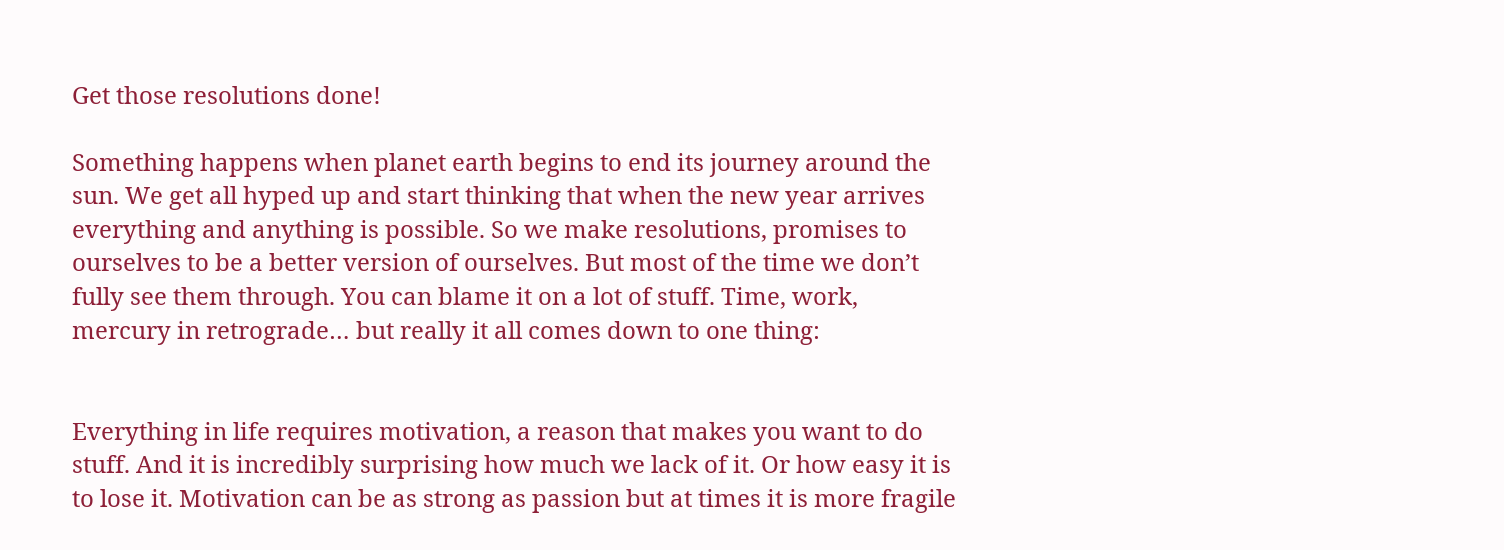Get those resolutions done!

Something happens when planet earth begins to end its journey around the sun. We get all hyped up and start thinking that when the new year arrives everything and anything is possible. So we make resolutions, promises to ourselves to be a better version of ourselves. But most of the time we don’t fully see them through. You can blame it on a lot of stuff. Time, work, mercury in retrograde… but really it all comes down to one thing:


Everything in life requires motivation, a reason that makes you want to do stuff. And it is incredibly surprising how much we lack of it. Or how easy it is to lose it. Motivation can be as strong as passion but at times it is more fragile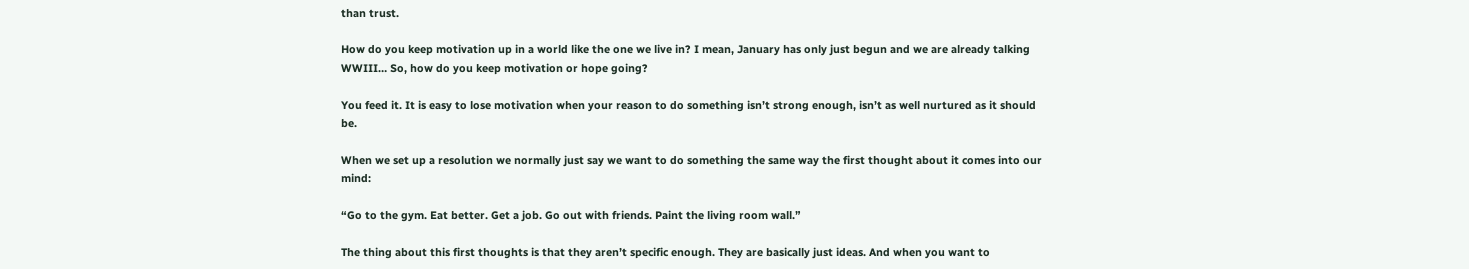than trust.

How do you keep motivation up in a world like the one we live in? I mean, January has only just begun and we are already talking WWIII… So, how do you keep motivation or hope going?

You feed it. It is easy to lose motivation when your reason to do something isn’t strong enough, isn’t as well nurtured as it should be.

When we set up a resolution we normally just say we want to do something the same way the first thought about it comes into our mind:

“Go to the gym. Eat better. Get a job. Go out with friends. Paint the living room wall.”

The thing about this first thoughts is that they aren’t specific enough. They are basically just ideas. And when you want to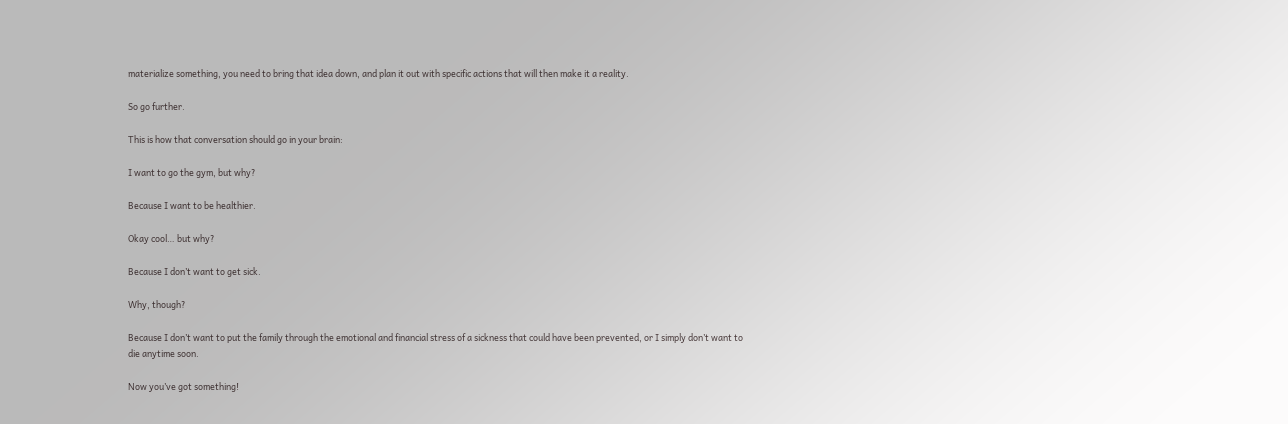materialize something, you need to bring that idea down, and plan it out with specific actions that will then make it a reality.

So go further.

This is how that conversation should go in your brain:

I want to go the gym, but why?

Because I want to be healthier.

Okay cool… but why?

Because I don’t want to get sick.

Why, though?

Because I don’t want to put the family through the emotional and financial stress of a sickness that could have been prevented, or I simply don’t want to die anytime soon.

Now you’ve got something!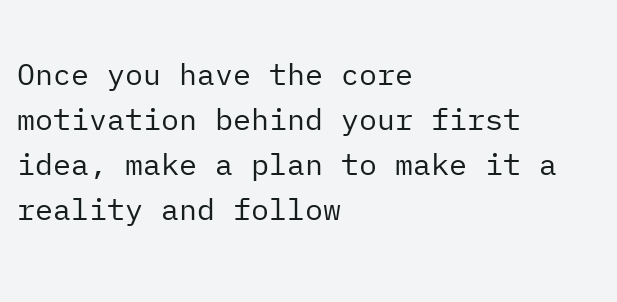Once you have the core motivation behind your first idea, make a plan to make it a reality and follow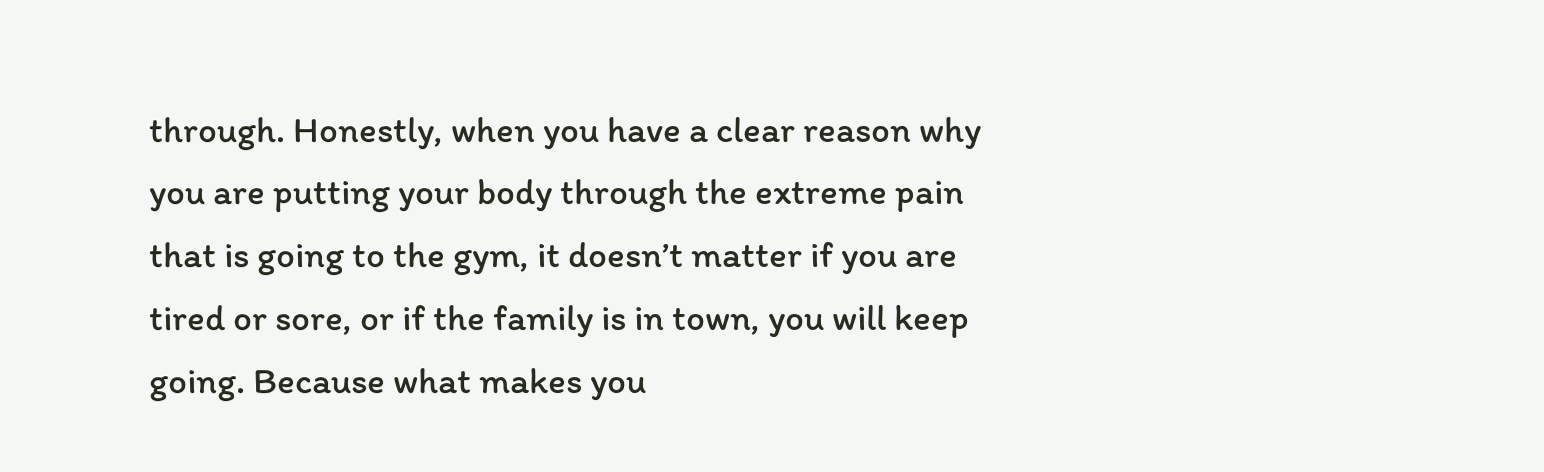through. Honestly, when you have a clear reason why you are putting your body through the extreme pain that is going to the gym, it doesn’t matter if you are tired or sore, or if the family is in town, you will keep going. Because what makes you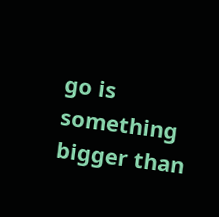go is something bigger than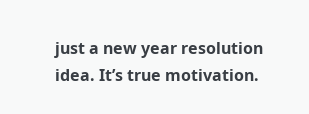just a new year resolution idea. It’s true motivation.